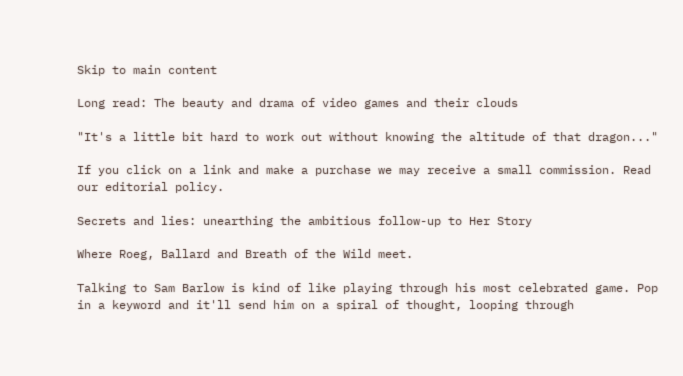Skip to main content

Long read: The beauty and drama of video games and their clouds

"It's a little bit hard to work out without knowing the altitude of that dragon..."

If you click on a link and make a purchase we may receive a small commission. Read our editorial policy.

Secrets and lies: unearthing the ambitious follow-up to Her Story

Where Roeg, Ballard and Breath of the Wild meet.

Talking to Sam Barlow is kind of like playing through his most celebrated game. Pop in a keyword and it'll send him on a spiral of thought, looping through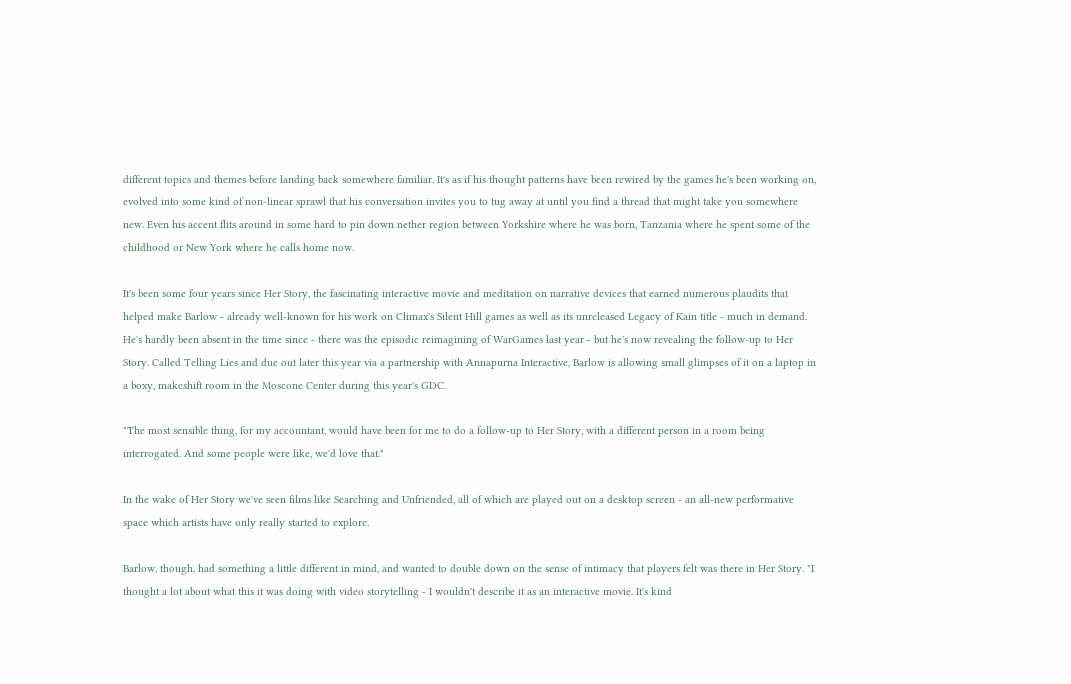different topics and themes before landing back somewhere familiar. It's as if his thought patterns have been rewired by the games he's been working on, evolved into some kind of non-linear sprawl that his conversation invites you to tug away at until you find a thread that might take you somewhere new. Even his accent flits around in some hard to pin down nether region between Yorkshire where he was born, Tanzania where he spent some of the childhood or New York where he calls home now.

It's been some four years since Her Story, the fascinating interactive movie and meditation on narrative devices that earned numerous plaudits that helped make Barlow - already well-known for his work on Climax's Silent Hill games as well as its unreleased Legacy of Kain title - much in demand. He's hardly been absent in the time since - there was the episodic reimagining of WarGames last year - but he's now revealing the follow-up to Her Story. Called Telling Lies and due out later this year via a partnership with Annapurna Interactive, Barlow is allowing small glimpses of it on a laptop in a boxy, makeshift room in the Moscone Center during this year's GDC.

"The most sensible thing, for my accountant, would have been for me to do a follow-up to Her Story, with a different person in a room being interrogated. And some people were like, we'd love that."

In the wake of Her Story we've seen films like Searching and Unfriended, all of which are played out on a desktop screen - an all-new performative space which artists have only really started to explore.

Barlow, though, had something a little different in mind, and wanted to double down on the sense of intimacy that players felt was there in Her Story. "I thought a lot about what this it was doing with video storytelling - I wouldn't describe it as an interactive movie. It's kind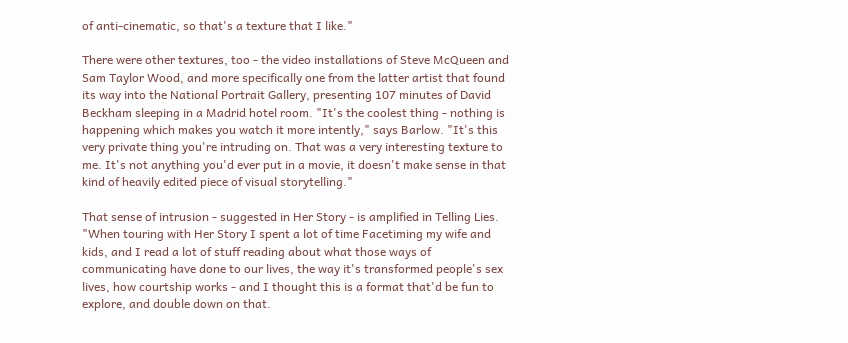of anti-cinematic, so that's a texture that I like."

There were other textures, too - the video installations of Steve McQueen and Sam Taylor Wood, and more specifically one from the latter artist that found its way into the National Portrait Gallery, presenting 107 minutes of David Beckham sleeping in a Madrid hotel room. "It's the coolest thing - nothing is happening which makes you watch it more intently," says Barlow. "It's this very private thing you're intruding on. That was a very interesting texture to me. It's not anything you'd ever put in a movie, it doesn't make sense in that kind of heavily edited piece of visual storytelling."

That sense of intrusion - suggested in Her Story - is amplified in Telling Lies. "When touring with Her Story I spent a lot of time Facetiming my wife and kids, and I read a lot of stuff reading about what those ways of communicating have done to our lives, the way it's transformed people's sex lives, how courtship works - and I thought this is a format that'd be fun to explore, and double down on that.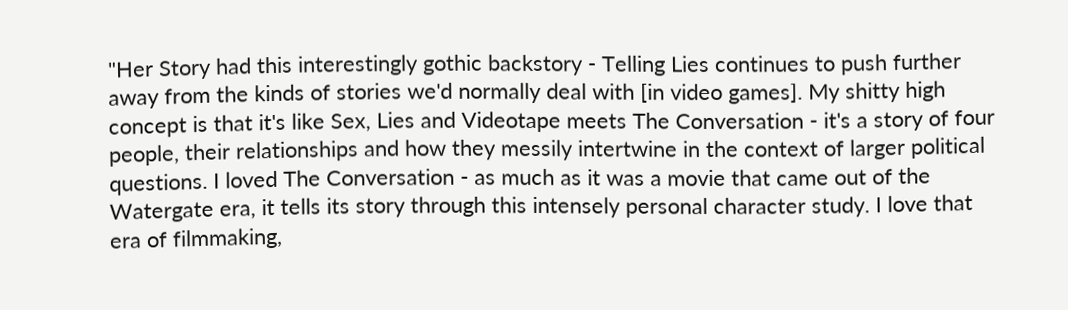"Her Story had this interestingly gothic backstory - Telling Lies continues to push further away from the kinds of stories we'd normally deal with [in video games]. My shitty high concept is that it's like Sex, Lies and Videotape meets The Conversation - it's a story of four people, their relationships and how they messily intertwine in the context of larger political questions. I loved The Conversation - as much as it was a movie that came out of the Watergate era, it tells its story through this intensely personal character study. I love that era of filmmaking,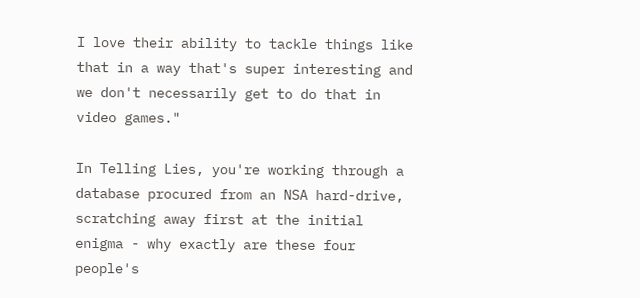I love their ability to tackle things like that in a way that's super interesting and we don't necessarily get to do that in video games."

In Telling Lies, you're working through a database procured from an NSA hard-drive, scratching away first at the initial enigma - why exactly are these four people's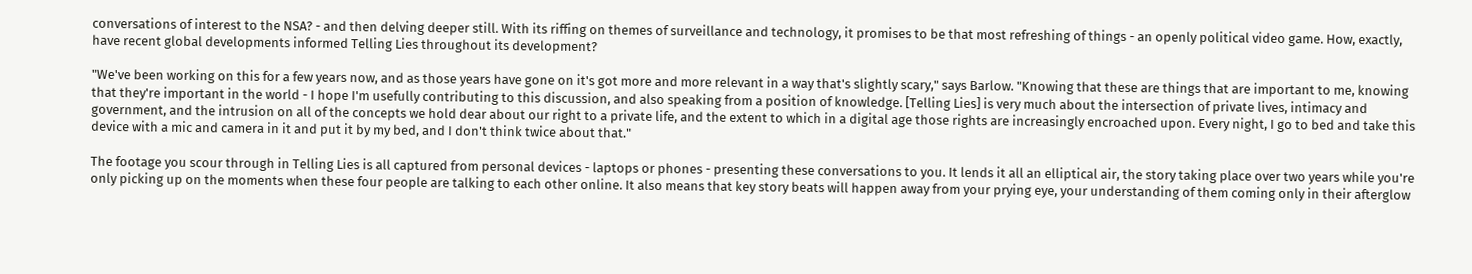conversations of interest to the NSA? - and then delving deeper still. With its riffing on themes of surveillance and technology, it promises to be that most refreshing of things - an openly political video game. How, exactly, have recent global developments informed Telling Lies throughout its development?

"We've been working on this for a few years now, and as those years have gone on it's got more and more relevant in a way that's slightly scary," says Barlow. "Knowing that these are things that are important to me, knowing that they're important in the world - I hope I'm usefully contributing to this discussion, and also speaking from a position of knowledge. [Telling Lies] is very much about the intersection of private lives, intimacy and government, and the intrusion on all of the concepts we hold dear about our right to a private life, and the extent to which in a digital age those rights are increasingly encroached upon. Every night, I go to bed and take this device with a mic and camera in it and put it by my bed, and I don't think twice about that."

The footage you scour through in Telling Lies is all captured from personal devices - laptops or phones - presenting these conversations to you. It lends it all an elliptical air, the story taking place over two years while you're only picking up on the moments when these four people are talking to each other online. It also means that key story beats will happen away from your prying eye, your understanding of them coming only in their afterglow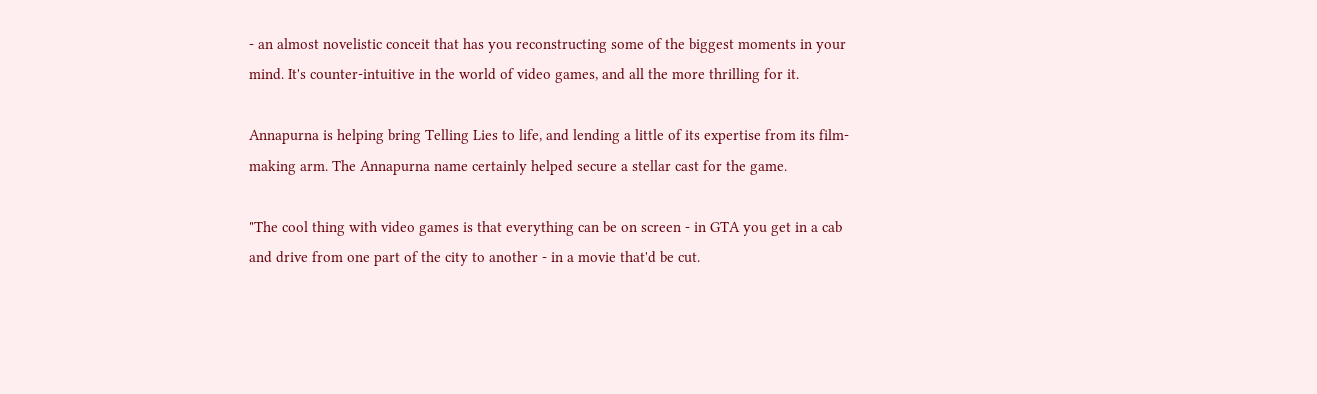- an almost novelistic conceit that has you reconstructing some of the biggest moments in your mind. It's counter-intuitive in the world of video games, and all the more thrilling for it.

Annapurna is helping bring Telling Lies to life, and lending a little of its expertise from its film-making arm. The Annapurna name certainly helped secure a stellar cast for the game.

"The cool thing with video games is that everything can be on screen - in GTA you get in a cab and drive from one part of the city to another - in a movie that'd be cut.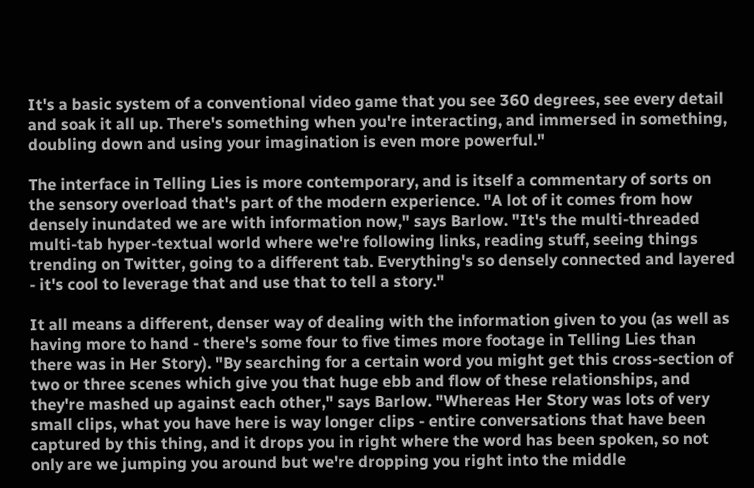It's a basic system of a conventional video game that you see 360 degrees, see every detail and soak it all up. There's something when you're interacting, and immersed in something, doubling down and using your imagination is even more powerful."

The interface in Telling Lies is more contemporary, and is itself a commentary of sorts on the sensory overload that's part of the modern experience. "A lot of it comes from how densely inundated we are with information now," says Barlow. "It's the multi-threaded multi-tab hyper-textual world where we're following links, reading stuff, seeing things trending on Twitter, going to a different tab. Everything's so densely connected and layered - it's cool to leverage that and use that to tell a story."

It all means a different, denser way of dealing with the information given to you (as well as having more to hand - there's some four to five times more footage in Telling Lies than there was in Her Story). "By searching for a certain word you might get this cross-section of two or three scenes which give you that huge ebb and flow of these relationships, and they're mashed up against each other," says Barlow. "Whereas Her Story was lots of very small clips, what you have here is way longer clips - entire conversations that have been captured by this thing, and it drops you in right where the word has been spoken, so not only are we jumping you around but we're dropping you right into the middle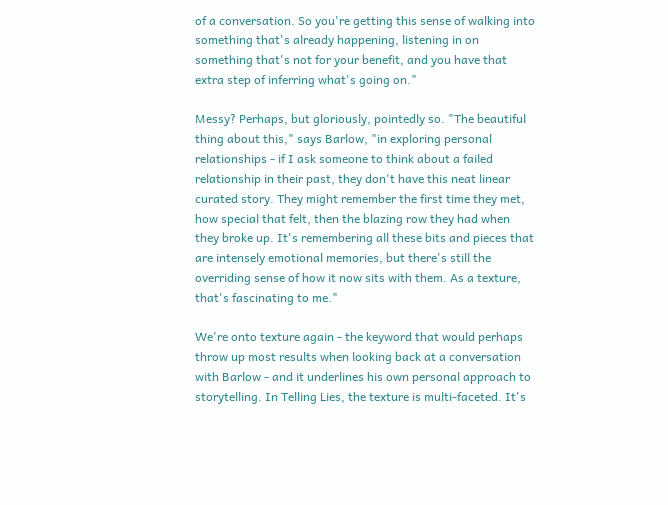of a conversation. So you're getting this sense of walking into something that's already happening, listening in on something that's not for your benefit, and you have that extra step of inferring what's going on."

Messy? Perhaps, but gloriously, pointedly so. "The beautiful thing about this," says Barlow, "in exploring personal relationships - if I ask someone to think about a failed relationship in their past, they don't have this neat linear curated story. They might remember the first time they met, how special that felt, then the blazing row they had when they broke up. It's remembering all these bits and pieces that are intensely emotional memories, but there's still the overriding sense of how it now sits with them. As a texture, that's fascinating to me."

We're onto texture again - the keyword that would perhaps throw up most results when looking back at a conversation with Barlow - and it underlines his own personal approach to storytelling. In Telling Lies, the texture is multi-faceted. It's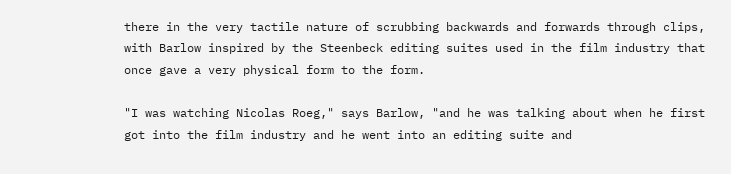there in the very tactile nature of scrubbing backwards and forwards through clips, with Barlow inspired by the Steenbeck editing suites used in the film industry that once gave a very physical form to the form.

"I was watching Nicolas Roeg," says Barlow, "and he was talking about when he first got into the film industry and he went into an editing suite and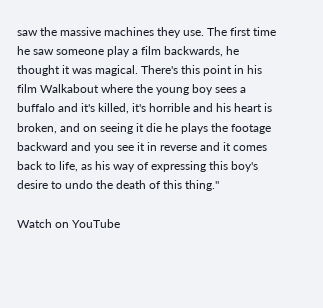saw the massive machines they use. The first time he saw someone play a film backwards, he thought it was magical. There's this point in his film Walkabout where the young boy sees a buffalo and it's killed, it's horrible and his heart is broken, and on seeing it die he plays the footage backward and you see it in reverse and it comes back to life, as his way of expressing this boy's desire to undo the death of this thing."

Watch on YouTube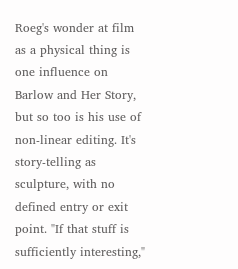Roeg's wonder at film as a physical thing is one influence on Barlow and Her Story, but so too is his use of non-linear editing. It's story-telling as sculpture, with no defined entry or exit point. "If that stuff is sufficiently interesting,"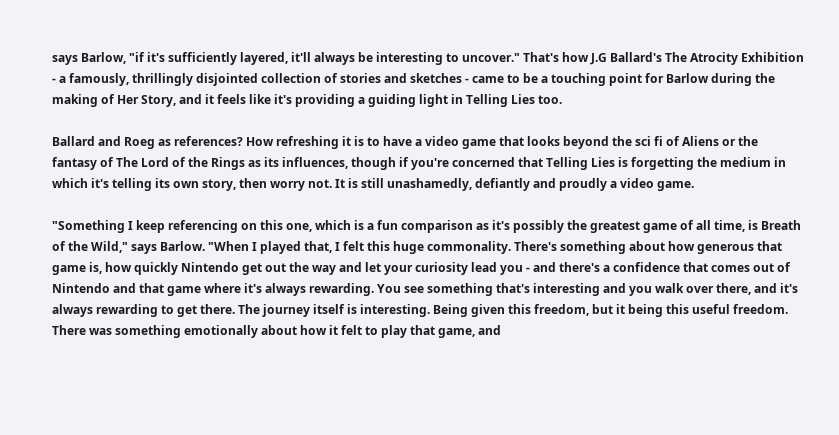says Barlow, "if it's sufficiently layered, it'll always be interesting to uncover." That's how J.G Ballard's The Atrocity Exhibition - a famously, thrillingly disjointed collection of stories and sketches - came to be a touching point for Barlow during the making of Her Story, and it feels like it's providing a guiding light in Telling Lies too.

Ballard and Roeg as references? How refreshing it is to have a video game that looks beyond the sci fi of Aliens or the fantasy of The Lord of the Rings as its influences, though if you're concerned that Telling Lies is forgetting the medium in which it's telling its own story, then worry not. It is still unashamedly, defiantly and proudly a video game.

"Something I keep referencing on this one, which is a fun comparison as it's possibly the greatest game of all time, is Breath of the Wild," says Barlow. "When I played that, I felt this huge commonality. There's something about how generous that game is, how quickly Nintendo get out the way and let your curiosity lead you - and there's a confidence that comes out of Nintendo and that game where it's always rewarding. You see something that's interesting and you walk over there, and it's always rewarding to get there. The journey itself is interesting. Being given this freedom, but it being this useful freedom. There was something emotionally about how it felt to play that game, and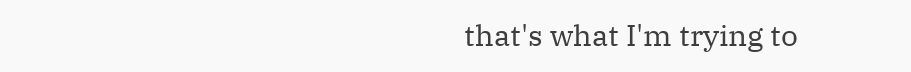that's what I'm trying to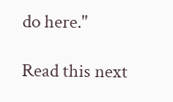do here."

Read this next